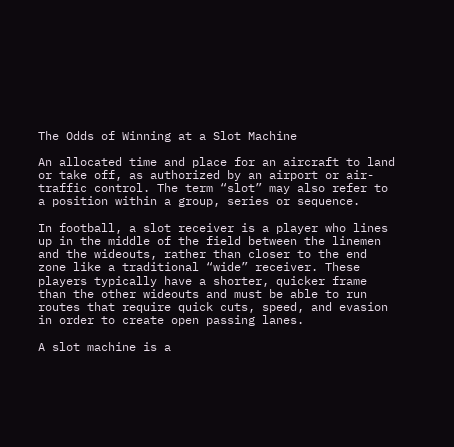The Odds of Winning at a Slot Machine

An allocated time and place for an aircraft to land or take off, as authorized by an airport or air-traffic control. The term “slot” may also refer to a position within a group, series or sequence.

In football, a slot receiver is a player who lines up in the middle of the field between the linemen and the wideouts, rather than closer to the end zone like a traditional “wide” receiver. These players typically have a shorter, quicker frame than the other wideouts and must be able to run routes that require quick cuts, speed, and evasion in order to create open passing lanes.

A slot machine is a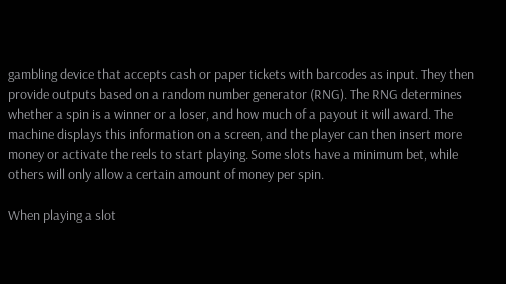gambling device that accepts cash or paper tickets with barcodes as input. They then provide outputs based on a random number generator (RNG). The RNG determines whether a spin is a winner or a loser, and how much of a payout it will award. The machine displays this information on a screen, and the player can then insert more money or activate the reels to start playing. Some slots have a minimum bet, while others will only allow a certain amount of money per spin.

When playing a slot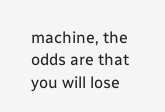machine, the odds are that you will lose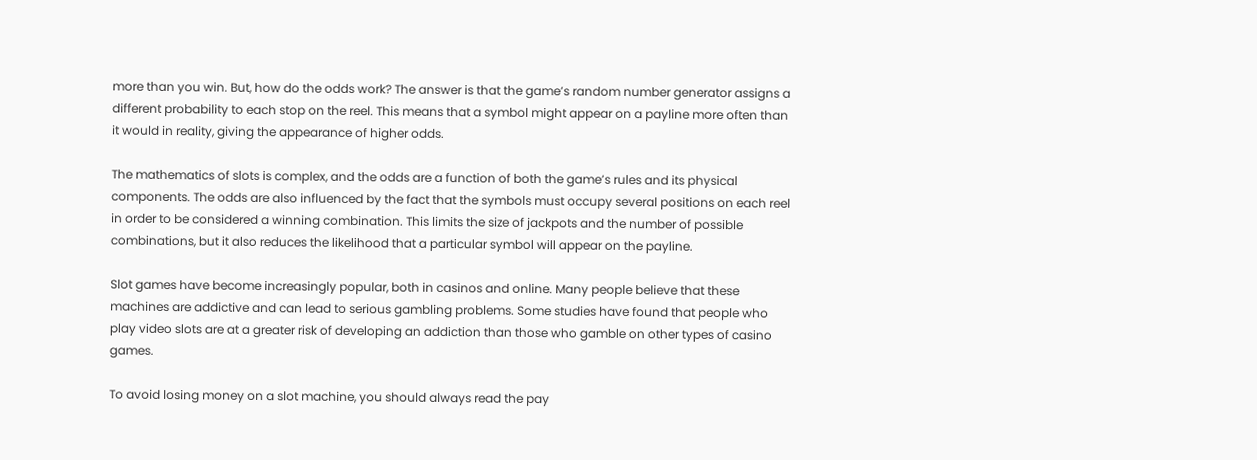more than you win. But, how do the odds work? The answer is that the game’s random number generator assigns a different probability to each stop on the reel. This means that a symbol might appear on a payline more often than it would in reality, giving the appearance of higher odds.

The mathematics of slots is complex, and the odds are a function of both the game’s rules and its physical components. The odds are also influenced by the fact that the symbols must occupy several positions on each reel in order to be considered a winning combination. This limits the size of jackpots and the number of possible combinations, but it also reduces the likelihood that a particular symbol will appear on the payline.

Slot games have become increasingly popular, both in casinos and online. Many people believe that these machines are addictive and can lead to serious gambling problems. Some studies have found that people who play video slots are at a greater risk of developing an addiction than those who gamble on other types of casino games.

To avoid losing money on a slot machine, you should always read the pay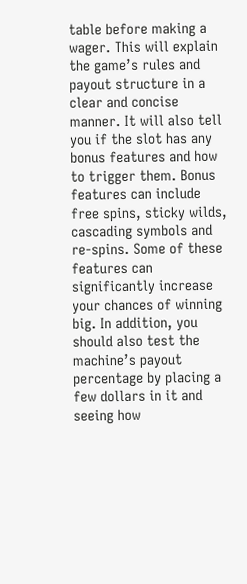table before making a wager. This will explain the game’s rules and payout structure in a clear and concise manner. It will also tell you if the slot has any bonus features and how to trigger them. Bonus features can include free spins, sticky wilds, cascading symbols and re-spins. Some of these features can significantly increase your chances of winning big. In addition, you should also test the machine’s payout percentage by placing a few dollars in it and seeing how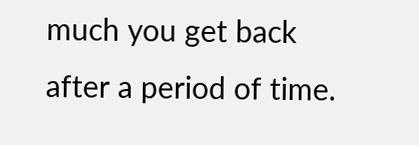much you get back after a period of time.